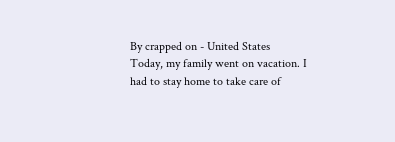By crapped on - United States
Today, my family went on vacation. I had to stay home to take care of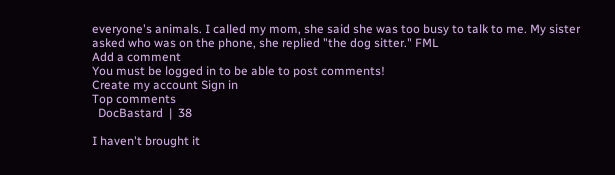everyone's animals. I called my mom, she said she was too busy to talk to me. My sister asked who was on the phone, she replied "the dog sitter." FML
Add a comment
You must be logged in to be able to post comments!
Create my account Sign in
Top comments
  DocBastard  |  38

I haven't brought it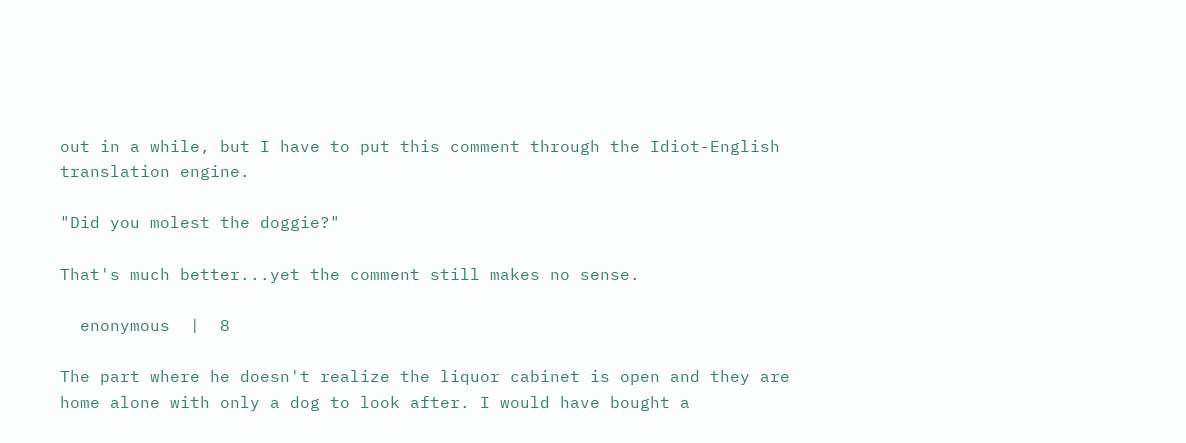out in a while, but I have to put this comment through the Idiot-English translation engine.

"Did you molest the doggie?"

That's much better...yet the comment still makes no sense.

  enonymous  |  8

The part where he doesn't realize the liquor cabinet is open and they are home alone with only a dog to look after. I would have bought a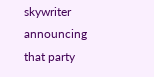skywriter announcing that party